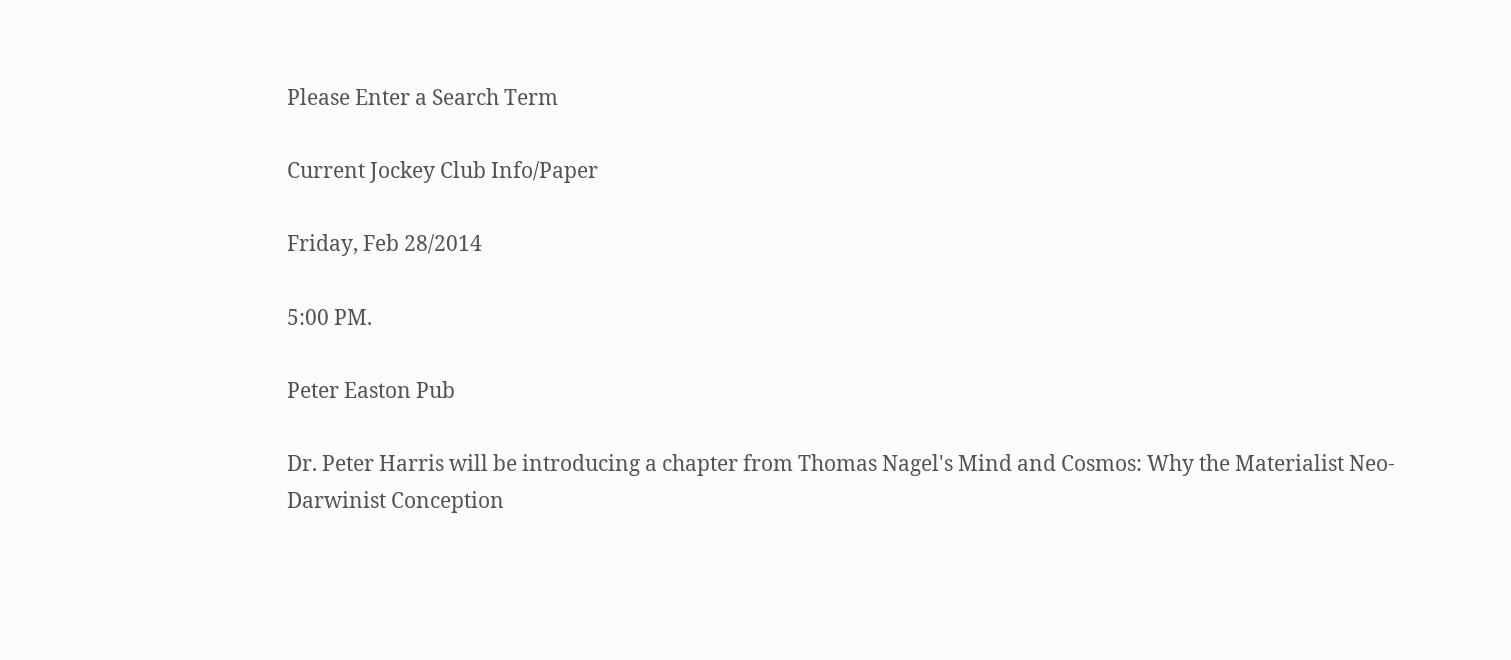Please Enter a Search Term

Current Jockey Club Info/Paper

Friday, Feb 28/2014

5:00 PM.

Peter Easton Pub

Dr. Peter Harris will be introducing a chapter from Thomas Nagel's Mind and Cosmos: Why the Materialist Neo-Darwinist Conception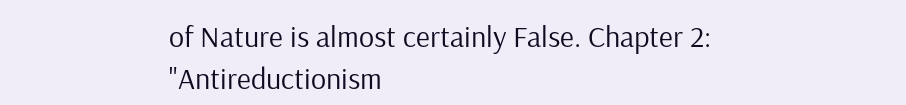of Nature is almost certainly False. Chapter 2: "Antireductionism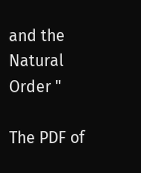and the Natural Order "

The PDF of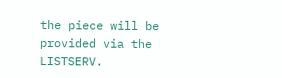the piece will be provided via the LISTSERV.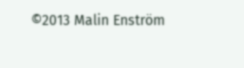©2013 Malin Enström